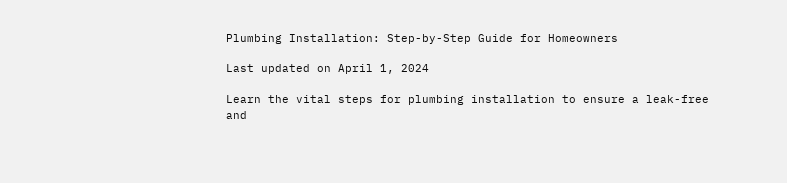Plumbing Installation: Step-by-Step Guide for Homeowners

Last updated on April 1, 2024

Learn the vital steps for plumbing installation to ensure a leak-free and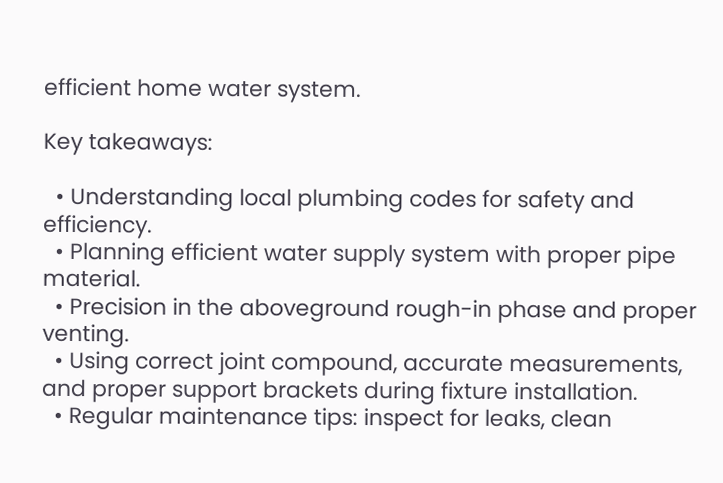efficient home water system.

Key takeaways:

  • Understanding local plumbing codes for safety and efficiency.
  • Planning efficient water supply system with proper pipe material.
  • Precision in the aboveground rough-in phase and proper venting.
  • Using correct joint compound, accurate measurements, and proper support brackets during fixture installation.
  • Regular maintenance tips: inspect for leaks, clean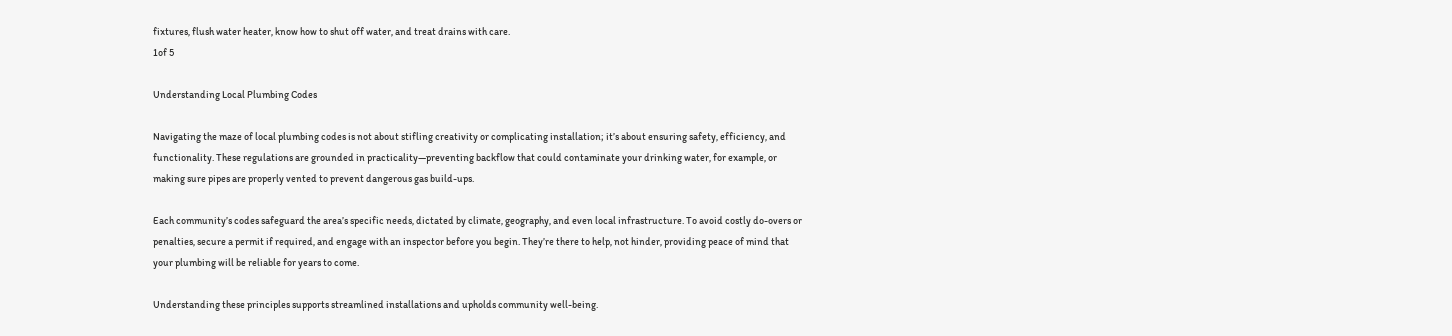fixtures, flush water heater, know how to shut off water, and treat drains with care.
1of 5

Understanding Local Plumbing Codes

Navigating the maze of local plumbing codes is not about stifling creativity or complicating installation; it’s about ensuring safety, efficiency, and functionality. These regulations are grounded in practicality—preventing backflow that could contaminate your drinking water, for example, or making sure pipes are properly vented to prevent dangerous gas build-ups.

Each community’s codes safeguard the area’s specific needs, dictated by climate, geography, and even local infrastructure. To avoid costly do-overs or penalties, secure a permit if required, and engage with an inspector before you begin. They’re there to help, not hinder, providing peace of mind that your plumbing will be reliable for years to come.

Understanding these principles supports streamlined installations and upholds community well-being.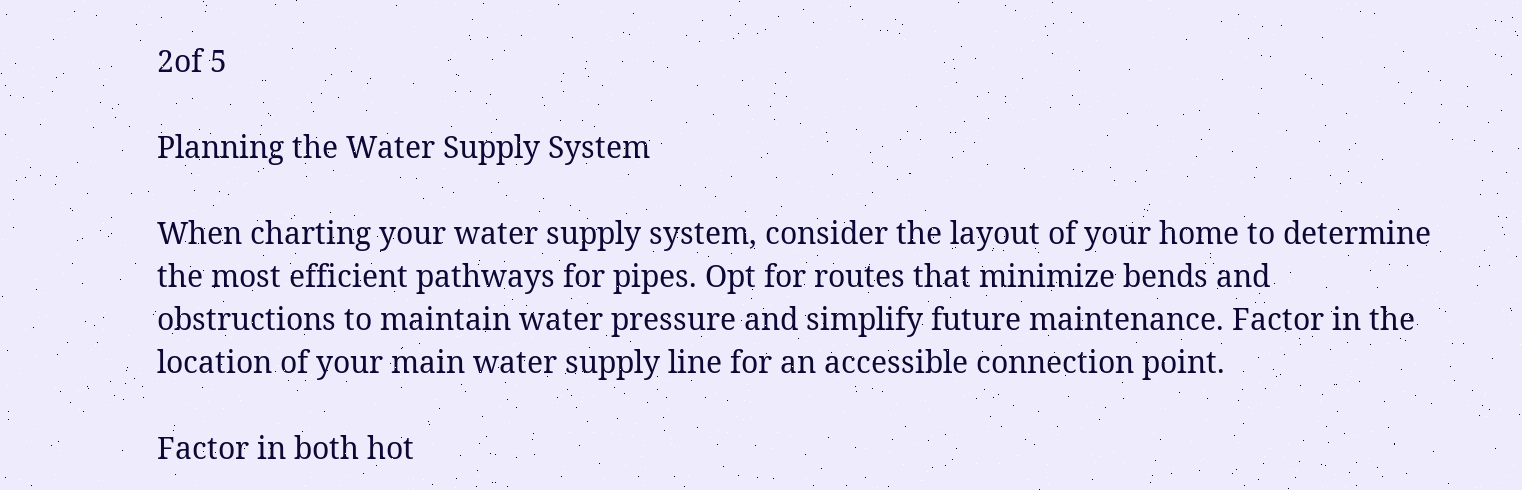2of 5

Planning the Water Supply System

When charting your water supply system, consider the layout of your home to determine the most efficient pathways for pipes. Opt for routes that minimize bends and obstructions to maintain water pressure and simplify future maintenance. Factor in the location of your main water supply line for an accessible connection point.

Factor in both hot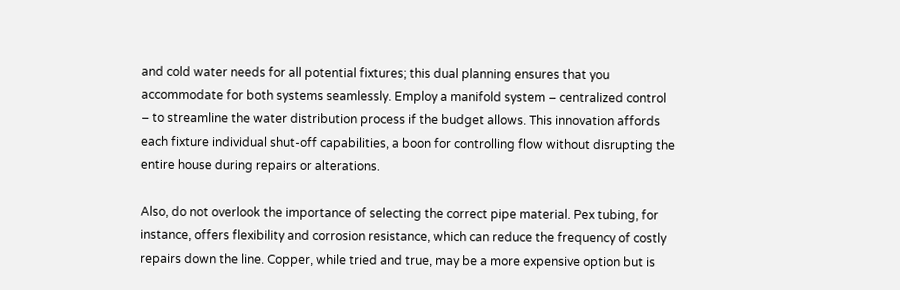and cold water needs for all potential fixtures; this dual planning ensures that you accommodate for both systems seamlessly. Employ a manifold system – centralized control – to streamline the water distribution process if the budget allows. This innovation affords each fixture individual shut-off capabilities, a boon for controlling flow without disrupting the entire house during repairs or alterations.

Also, do not overlook the importance of selecting the correct pipe material. Pex tubing, for instance, offers flexibility and corrosion resistance, which can reduce the frequency of costly repairs down the line. Copper, while tried and true, may be a more expensive option but is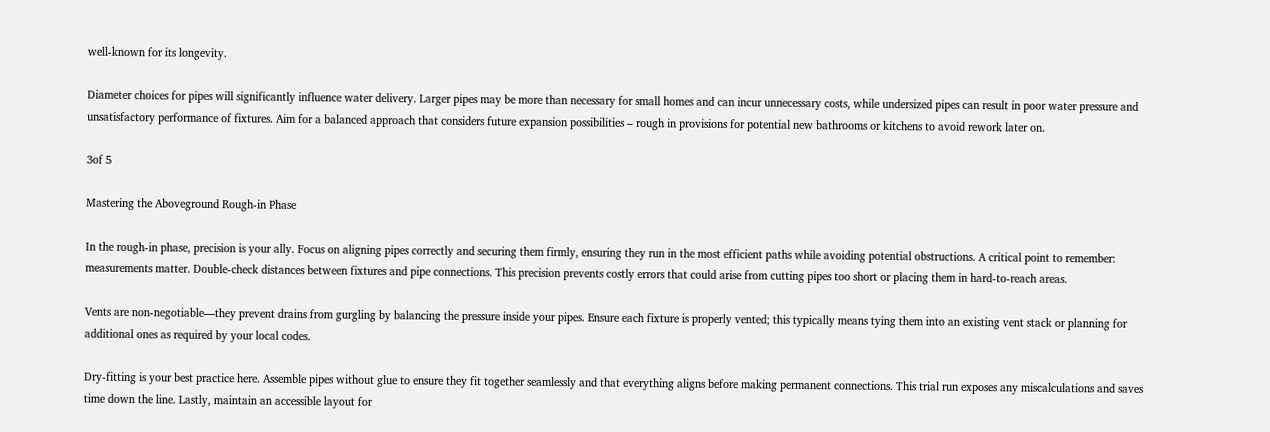well-known for its longevity.

Diameter choices for pipes will significantly influence water delivery. Larger pipes may be more than necessary for small homes and can incur unnecessary costs, while undersized pipes can result in poor water pressure and unsatisfactory performance of fixtures. Aim for a balanced approach that considers future expansion possibilities – rough in provisions for potential new bathrooms or kitchens to avoid rework later on.

3of 5

Mastering the Aboveground Rough-in Phase

In the rough-in phase, precision is your ally. Focus on aligning pipes correctly and securing them firmly, ensuring they run in the most efficient paths while avoiding potential obstructions. A critical point to remember: measurements matter. Double-check distances between fixtures and pipe connections. This precision prevents costly errors that could arise from cutting pipes too short or placing them in hard-to-reach areas.

Vents are non-negotiable—they prevent drains from gurgling by balancing the pressure inside your pipes. Ensure each fixture is properly vented; this typically means tying them into an existing vent stack or planning for additional ones as required by your local codes.

Dry-fitting is your best practice here. Assemble pipes without glue to ensure they fit together seamlessly and that everything aligns before making permanent connections. This trial run exposes any miscalculations and saves time down the line. Lastly, maintain an accessible layout for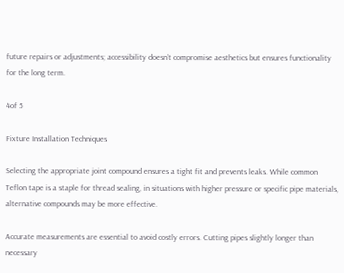future repairs or adjustments; accessibility doesn’t compromise aesthetics but ensures functionality for the long term.

4of 5

Fixture Installation Techniques

Selecting the appropriate joint compound ensures a tight fit and prevents leaks. While common Teflon tape is a staple for thread sealing, in situations with higher pressure or specific pipe materials, alternative compounds may be more effective.

Accurate measurements are essential to avoid costly errors. Cutting pipes slightly longer than necessary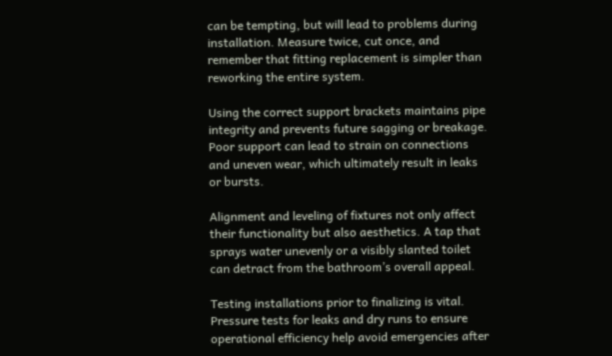can be tempting, but will lead to problems during installation. Measure twice, cut once, and remember that fitting replacement is simpler than reworking the entire system.

Using the correct support brackets maintains pipe integrity and prevents future sagging or breakage. Poor support can lead to strain on connections and uneven wear, which ultimately result in leaks or bursts.

Alignment and leveling of fixtures not only affect their functionality but also aesthetics. A tap that sprays water unevenly or a visibly slanted toilet can detract from the bathroom’s overall appeal.

Testing installations prior to finalizing is vital. Pressure tests for leaks and dry runs to ensure operational efficiency help avoid emergencies after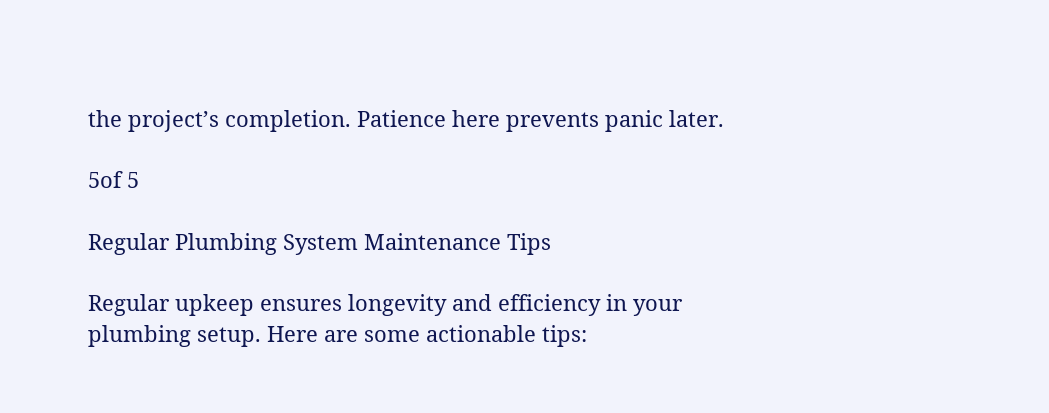the project’s completion. Patience here prevents panic later.

5of 5

Regular Plumbing System Maintenance Tips

Regular upkeep ensures longevity and efficiency in your plumbing setup. Here are some actionable tips: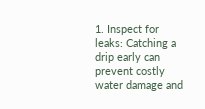1. Inspect for leaks: Catching a drip early can prevent costly water damage and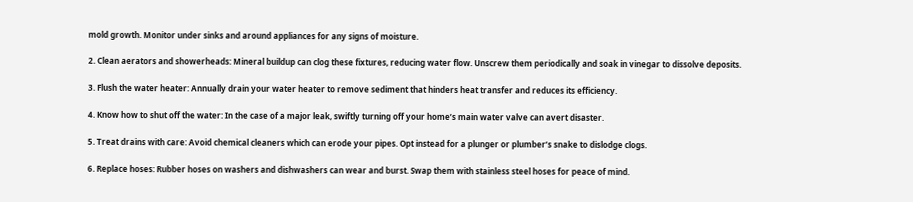mold growth. Monitor under sinks and around appliances for any signs of moisture.

2. Clean aerators and showerheads: Mineral buildup can clog these fixtures, reducing water flow. Unscrew them periodically and soak in vinegar to dissolve deposits.

3. Flush the water heater: Annually drain your water heater to remove sediment that hinders heat transfer and reduces its efficiency.

4. Know how to shut off the water: In the case of a major leak, swiftly turning off your home’s main water valve can avert disaster.

5. Treat drains with care: Avoid chemical cleaners which can erode your pipes. Opt instead for a plunger or plumber’s snake to dislodge clogs.

6. Replace hoses: Rubber hoses on washers and dishwashers can wear and burst. Swap them with stainless steel hoses for peace of mind.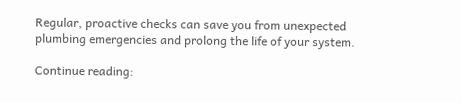Regular, proactive checks can save you from unexpected plumbing emergencies and prolong the life of your system.

Continue reading: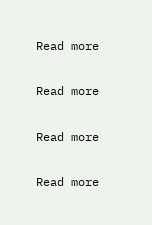Read more

Read more

Read more

Read more